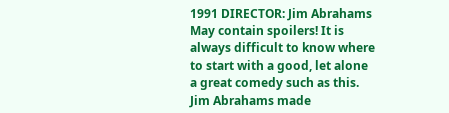1991 DIRECTOR: Jim Abrahams May contain spoilers! It is always difficult to know where to start with a good, let alone a great comedy such as this. Jim Abrahams made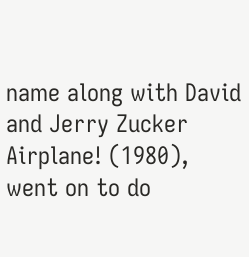name along with David and Jerry Zucker Airplane! (1980), went on to do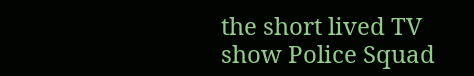the short lived TV show Police Squad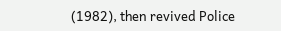(1982), then revived Police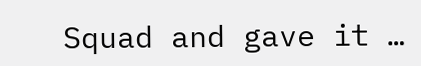Squad and gave it …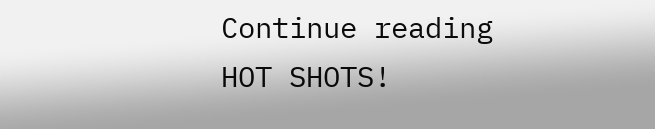Continue reading HOT SHOTS!